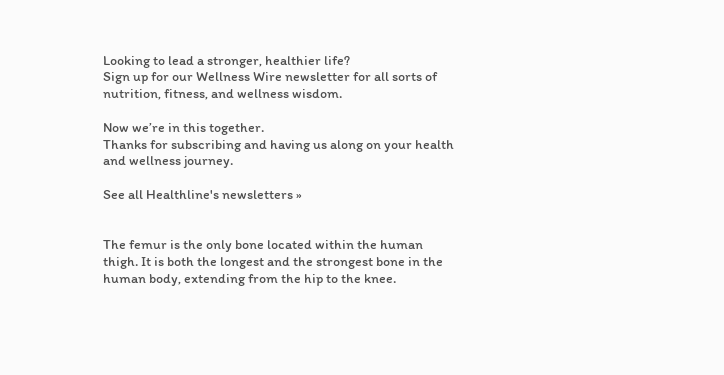Looking to lead a stronger, healthier life?
Sign up for our Wellness Wire newsletter for all sorts of nutrition, fitness, and wellness wisdom.

Now we’re in this together.
Thanks for subscribing and having us along on your health and wellness journey.

See all Healthline's newsletters »


The femur is the only bone located within the human thigh. It is both the longest and the strongest bone in the human body, extending from the hip to the knee.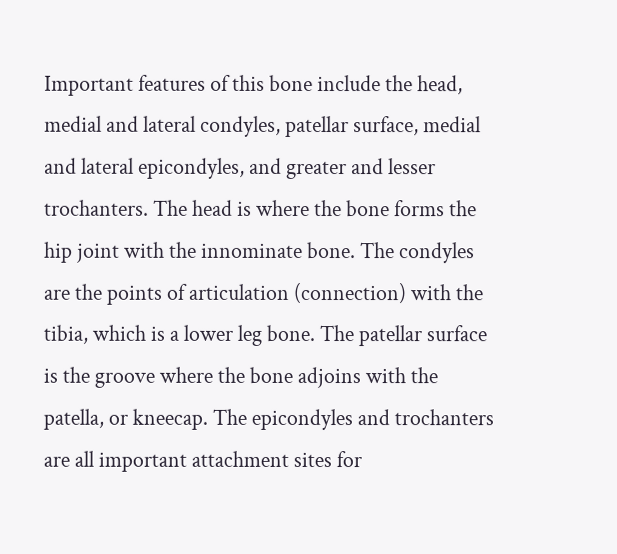Important features of this bone include the head, medial and lateral condyles, patellar surface, medial and lateral epicondyles, and greater and lesser trochanters. The head is where the bone forms the hip joint with the innominate bone. The condyles are the points of articulation (connection) with the tibia, which is a lower leg bone. The patellar surface is the groove where the bone adjoins with the patella, or kneecap. The epicondyles and trochanters are all important attachment sites for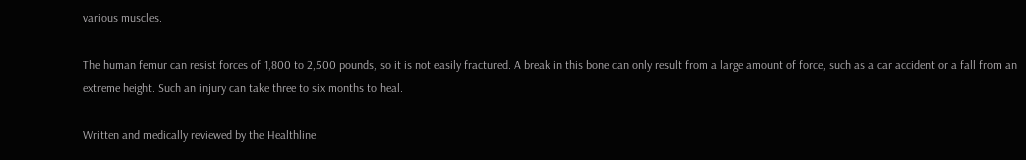various muscles.

The human femur can resist forces of 1,800 to 2,500 pounds, so it is not easily fractured. A break in this bone can only result from a large amount of force, such as a car accident or a fall from an extreme height. Such an injury can take three to six months to heal.

Written and medically reviewed by the Healthline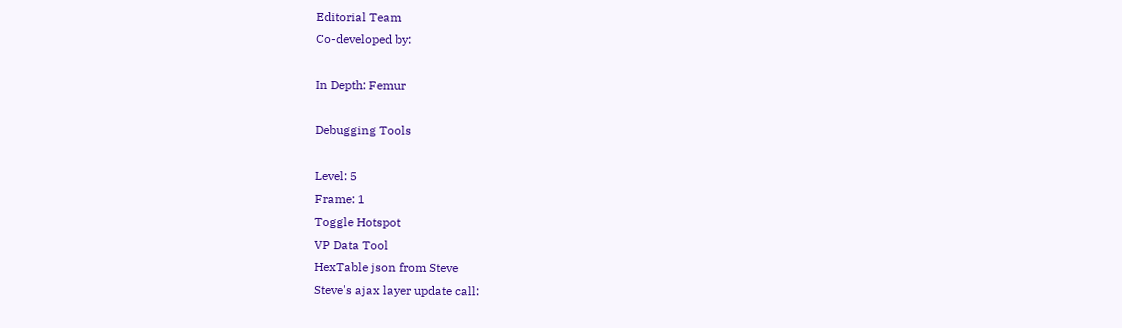Editorial Team
Co-developed by:

In Depth: Femur

Debugging Tools

Level: 5
Frame: 1
Toggle Hotspot
VP Data Tool
HexTable json from Steve
Steve's ajax layer update call: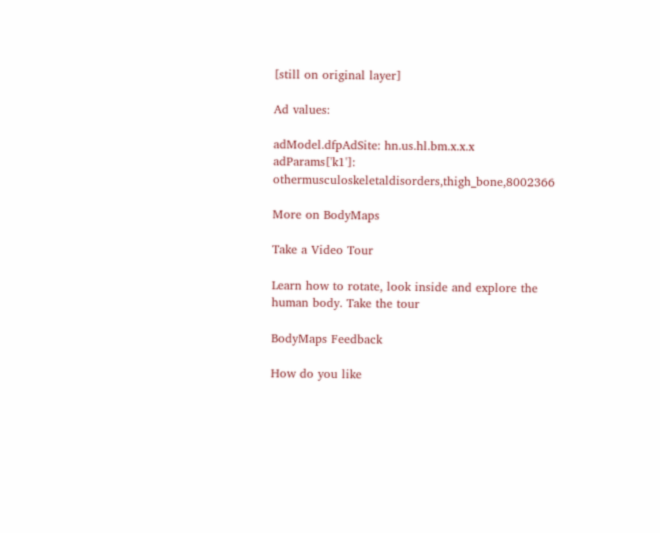[still on original layer]

Ad values:

adModel.dfpAdSite: hn.us.hl.bm.x.x.x
adParams['k1']: othermusculoskeletaldisorders,thigh_bone,8002366

More on BodyMaps

Take a Video Tour

Learn how to rotate, look inside and explore the human body. Take the tour

BodyMaps Feedback

How do you like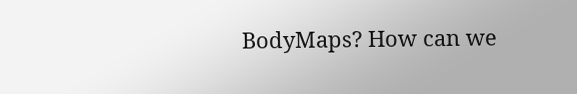BodyMaps? How can we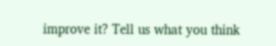improve it? Tell us what you think